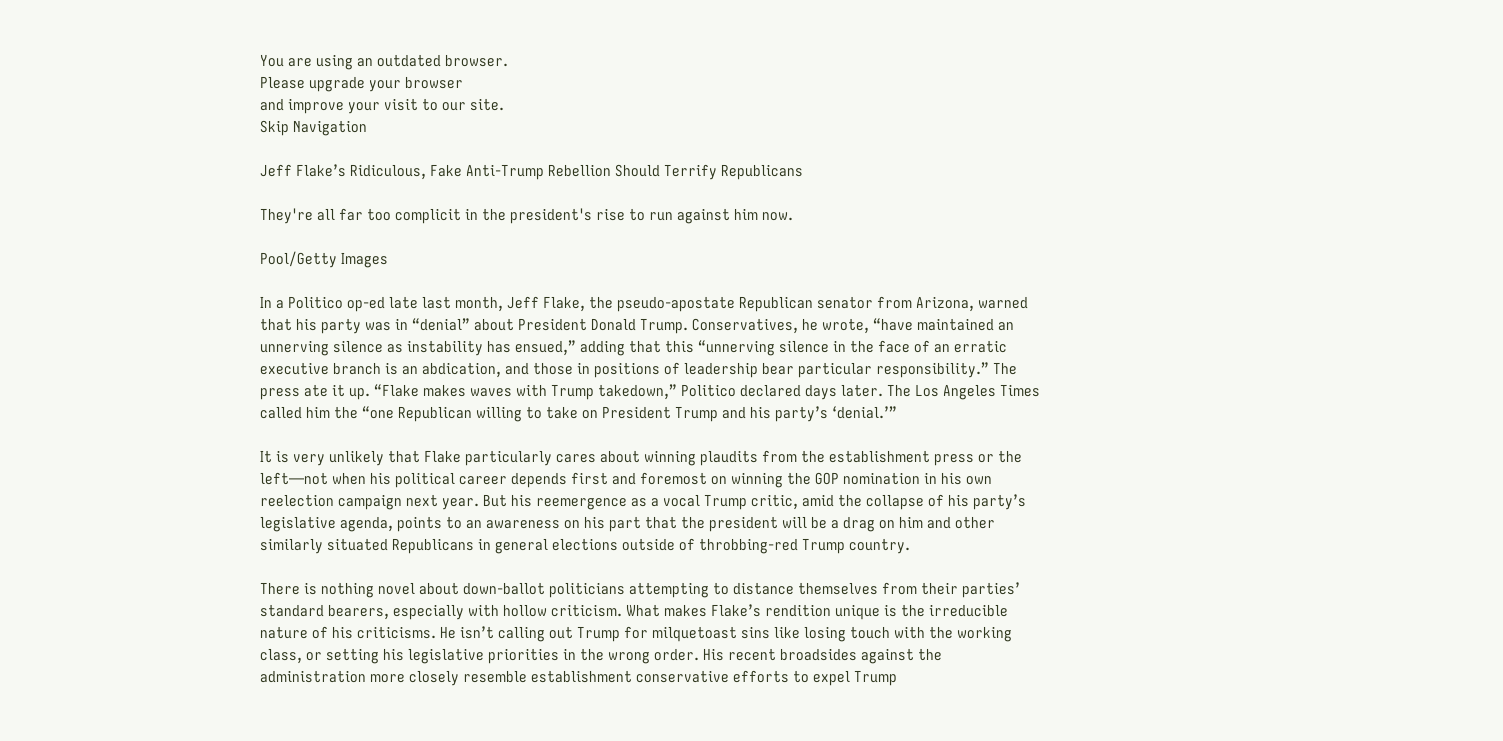You are using an outdated browser.
Please upgrade your browser
and improve your visit to our site.
Skip Navigation

Jeff Flake’s Ridiculous, Fake Anti-Trump Rebellion Should Terrify Republicans

They're all far too complicit in the president's rise to run against him now.

Pool/Getty Images

In a Politico op-ed late last month, Jeff Flake, the pseudo-apostate Republican senator from Arizona, warned that his party was in “denial” about President Donald Trump. Conservatives, he wrote, “have maintained an unnerving silence as instability has ensued,” adding that this “unnerving silence in the face of an erratic executive branch is an abdication, and those in positions of leadership bear particular responsibility.” The press ate it up. “Flake makes waves with Trump takedown,” Politico declared days later. The Los Angeles Times called him the “one Republican willing to take on President Trump and his party’s ‘denial.’”

It is very unlikely that Flake particularly cares about winning plaudits from the establishment press or the left—not when his political career depends first and foremost on winning the GOP nomination in his own reelection campaign next year. But his reemergence as a vocal Trump critic, amid the collapse of his party’s legislative agenda, points to an awareness on his part that the president will be a drag on him and other similarly situated Republicans in general elections outside of throbbing-red Trump country.

There is nothing novel about down-ballot politicians attempting to distance themselves from their parties’ standard bearers, especially with hollow criticism. What makes Flake’s rendition unique is the irreducible nature of his criticisms. He isn’t calling out Trump for milquetoast sins like losing touch with the working class, or setting his legislative priorities in the wrong order. His recent broadsides against the administration more closely resemble establishment conservative efforts to expel Trump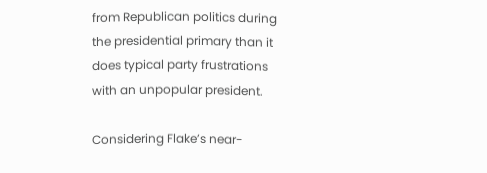from Republican politics during the presidential primary than it does typical party frustrations with an unpopular president.

Considering Flake’s near-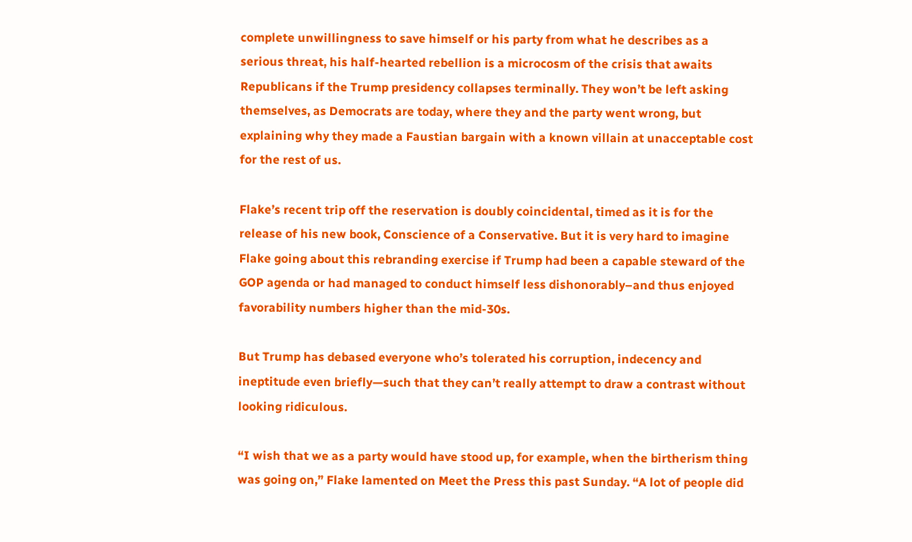complete unwillingness to save himself or his party from what he describes as a serious threat, his half-hearted rebellion is a microcosm of the crisis that awaits Republicans if the Trump presidency collapses terminally. They won’t be left asking themselves, as Democrats are today, where they and the party went wrong, but explaining why they made a Faustian bargain with a known villain at unacceptable cost for the rest of us.

Flake’s recent trip off the reservation is doubly coincidental, timed as it is for the release of his new book, Conscience of a Conservative. But it is very hard to imagine Flake going about this rebranding exercise if Trump had been a capable steward of the GOP agenda or had managed to conduct himself less dishonorably–and thus enjoyed favorability numbers higher than the mid-30s.

But Trump has debased everyone who’s tolerated his corruption, indecency and ineptitude even briefly—such that they can’t really attempt to draw a contrast without looking ridiculous.

“I wish that we as a party would have stood up, for example, when the birtherism thing was going on,” Flake lamented on Meet the Press this past Sunday. “A lot of people did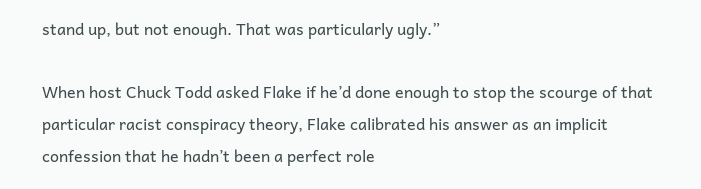stand up, but not enough. That was particularly ugly.”

When host Chuck Todd asked Flake if he’d done enough to stop the scourge of that particular racist conspiracy theory, Flake calibrated his answer as an implicit confession that he hadn’t been a perfect role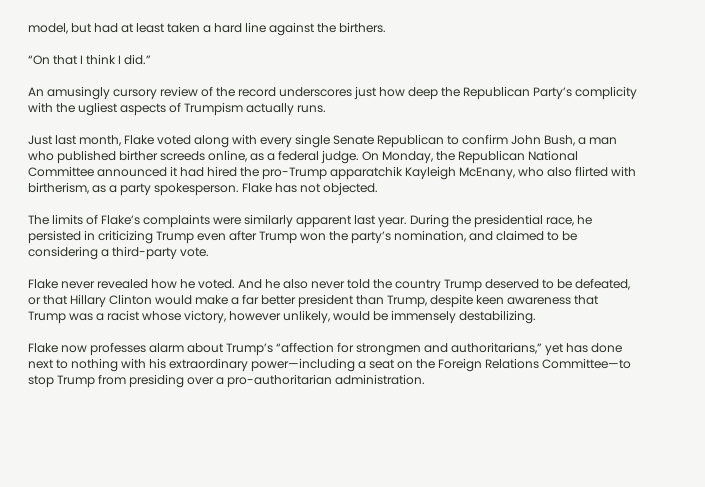model, but had at least taken a hard line against the birthers.

“On that I think I did.”

An amusingly cursory review of the record underscores just how deep the Republican Party’s complicity with the ugliest aspects of Trumpism actually runs.

Just last month, Flake voted along with every single Senate Republican to confirm John Bush, a man who published birther screeds online, as a federal judge. On Monday, the Republican National Committee announced it had hired the pro-Trump apparatchik Kayleigh McEnany, who also flirted with birtherism, as a party spokesperson. Flake has not objected.

The limits of Flake’s complaints were similarly apparent last year. During the presidential race, he persisted in criticizing Trump even after Trump won the party’s nomination, and claimed to be considering a third-party vote.

Flake never revealed how he voted. And he also never told the country Trump deserved to be defeated, or that Hillary Clinton would make a far better president than Trump, despite keen awareness that Trump was a racist whose victory, however unlikely, would be immensely destabilizing.

Flake now professes alarm about Trump’s “affection for strongmen and authoritarians,” yet has done next to nothing with his extraordinary power—including a seat on the Foreign Relations Committee—to stop Trump from presiding over a pro-authoritarian administration.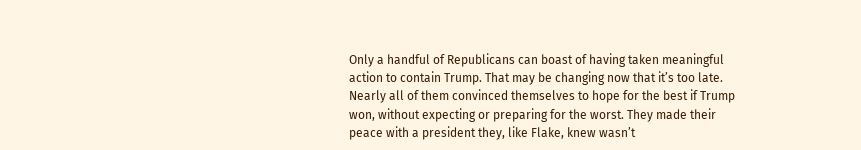Only a handful of Republicans can boast of having taken meaningful action to contain Trump. That may be changing now that it’s too late. Nearly all of them convinced themselves to hope for the best if Trump won, without expecting or preparing for the worst. They made their peace with a president they, like Flake, knew wasn’t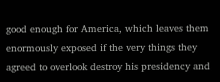good enough for America, which leaves them enormously exposed if the very things they agreed to overlook destroy his presidency and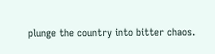plunge the country into bitter chaos.